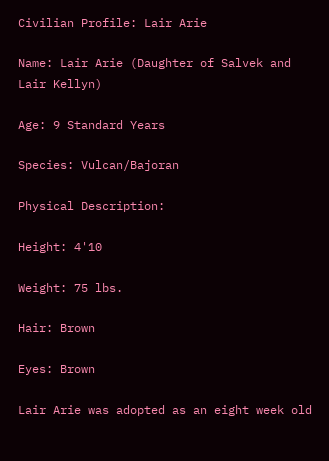Civilian Profile: Lair Arie

Name: Lair Arie (Daughter of Salvek and Lair Kellyn)

Age: 9 Standard Years

Species: Vulcan/Bajoran

Physical Description:

Height: 4'10

Weight: 75 lbs.

Hair: Brown

Eyes: Brown

Lair Arie was adopted as an eight week old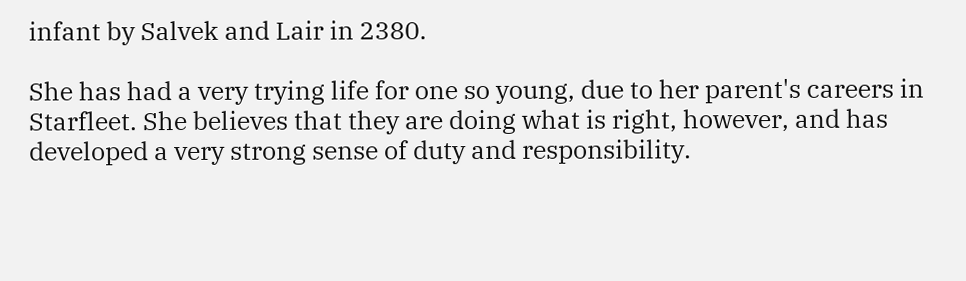infant by Salvek and Lair in 2380.

She has had a very trying life for one so young, due to her parent's careers in Starfleet. She believes that they are doing what is right, however, and has developed a very strong sense of duty and responsibility.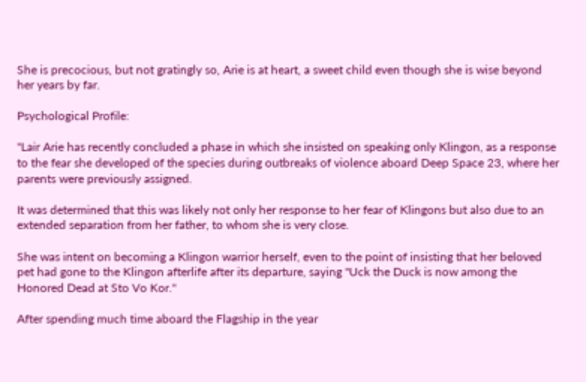She is precocious, but not gratingly so, Arie is at heart, a sweet child even though she is wise beyond her years by far.

Psychological Profile:

"Lair Arie has recently concluded a phase in which she insisted on speaking only Klingon, as a response to the fear she developed of the species during outbreaks of violence aboard Deep Space 23, where her parents were previously assigned.

It was determined that this was likely not only her response to her fear of Klingons but also due to an extended separation from her father, to whom she is very close.

She was intent on becoming a Klingon warrior herself, even to the point of insisting that her beloved pet had gone to the Klingon afterlife after its departure, saying "Uck the Duck is now among the Honored Dead at Sto Vo Kor."

After spending much time aboard the Flagship in the year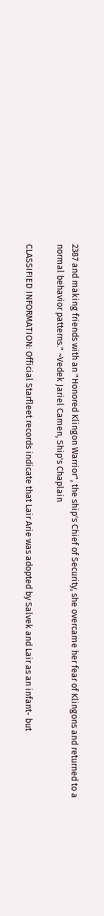2387 and making friends with an "Honored Klingon Warrior", the ship's Chief of Security, she overcame her fear of Klingons and returned to a normal behavior patterns." ~Vedek Jariel Camen, Ship's Chaplain

CLASSIFIED INFORMATION: Official Starfleet records indicate that Lair Arie was adopted by Salvek and Lair as an infant- but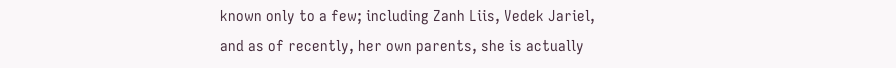known only to a few; including Zanh Liis, Vedek Jariel, and as of recently, her own parents, she is actually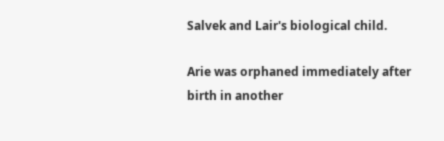Salvek and Lair's biological child.

Arie was orphaned immediately after birth in another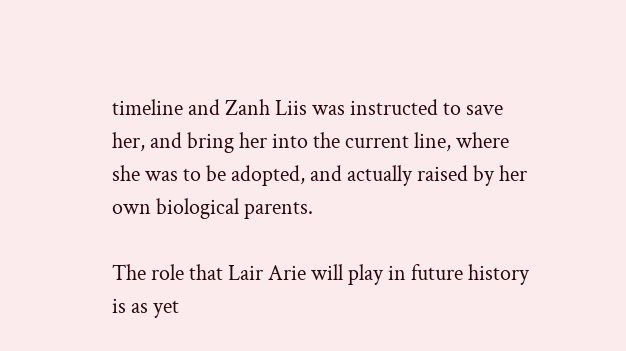timeline and Zanh Liis was instructed to save her, and bring her into the current line, where she was to be adopted, and actually raised by her own biological parents.

The role that Lair Arie will play in future history is as yet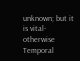unknown; but it is vital- otherwise Temporal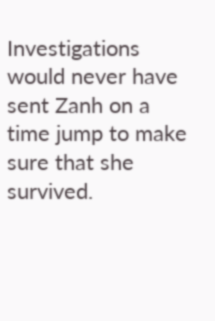Investigations would never have sent Zanh on a time jump to make sure that she survived.